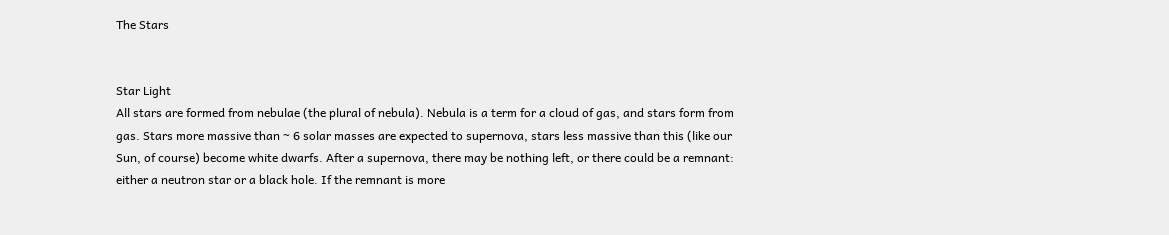The Stars


Star Light
All stars are formed from nebulae (the plural of nebula). Nebula is a term for a cloud of gas, and stars form from gas. Stars more massive than ~ 6 solar masses are expected to supernova, stars less massive than this (like our Sun, of course) become white dwarfs. After a supernova, there may be nothing left, or there could be a remnant: either a neutron star or a black hole. If the remnant is more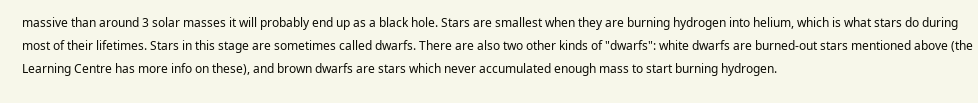massive than around 3 solar masses it will probably end up as a black hole. Stars are smallest when they are burning hydrogen into helium, which is what stars do during most of their lifetimes. Stars in this stage are sometimes called dwarfs. There are also two other kinds of "dwarfs": white dwarfs are burned-out stars mentioned above (the Learning Centre has more info on these), and brown dwarfs are stars which never accumulated enough mass to start burning hydrogen.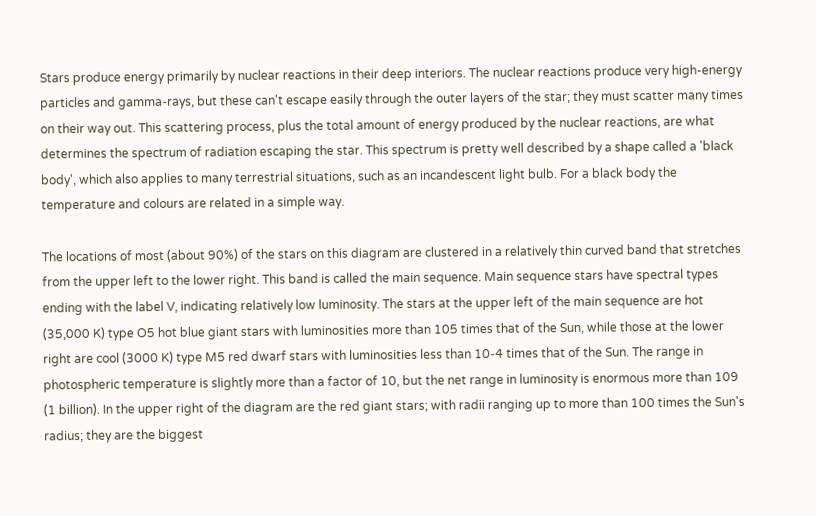Stars produce energy primarily by nuclear reactions in their deep interiors. The nuclear reactions produce very high-energy particles and gamma-rays, but these can't escape easily through the outer layers of the star; they must scatter many times on their way out. This scattering process, plus the total amount of energy produced by the nuclear reactions, are what determines the spectrum of radiation escaping the star. This spectrum is pretty well described by a shape called a 'black body', which also applies to many terrestrial situations, such as an incandescent light bulb. For a black body the temperature and colours are related in a simple way.

The locations of most (about 90%) of the stars on this diagram are clustered in a relatively thin curved band that stretches from the upper left to the lower right. This band is called the main sequence. Main sequence stars have spectral types ending with the label V, indicating relatively low luminosity. The stars at the upper left of the main sequence are hot (35,000 K) type O5 hot blue giant stars with luminosities more than 105 times that of the Sun, while those at the lower right are cool (3000 K) type M5 red dwarf stars with luminosities less than 10-4 times that of the Sun. The range in photospheric temperature is slightly more than a factor of 10, but the net range in luminosity is enormous more than 109 (1 billion). In the upper right of the diagram are the red giant stars; with radii ranging up to more than 100 times the Sun's radius; they are the biggest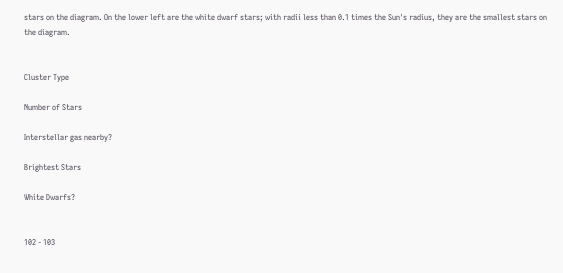stars on the diagram. On the lower left are the white dwarf stars; with radii less than 0.1 times the Sun's radius, they are the smallest stars on the diagram.


Cluster Type

Number of Stars

Interstellar gas nearby?

Brightest Stars

White Dwarfs?


102 - 103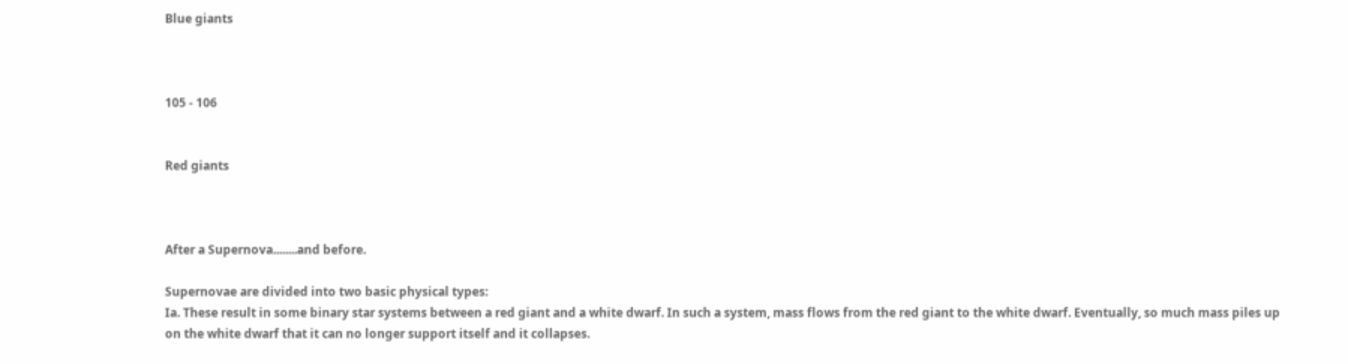Blue giants



105 - 106


Red giants



After a Supernova........and before.

Supernovae are divided into two basic physical types:
Ia. These result in some binary star systems between a red giant and a white dwarf. In such a system, mass flows from the red giant to the white dwarf. Eventually, so much mass piles up on the white dwarf that it can no longer support itself and it collapses.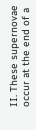II. These supernovae occur at the end of a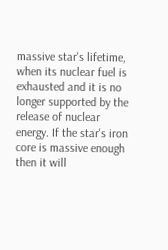massive star's lifetime, when its nuclear fuel is exhausted and it is no longer supported by the release of nuclear energy. If the star's iron core is massive enough then it will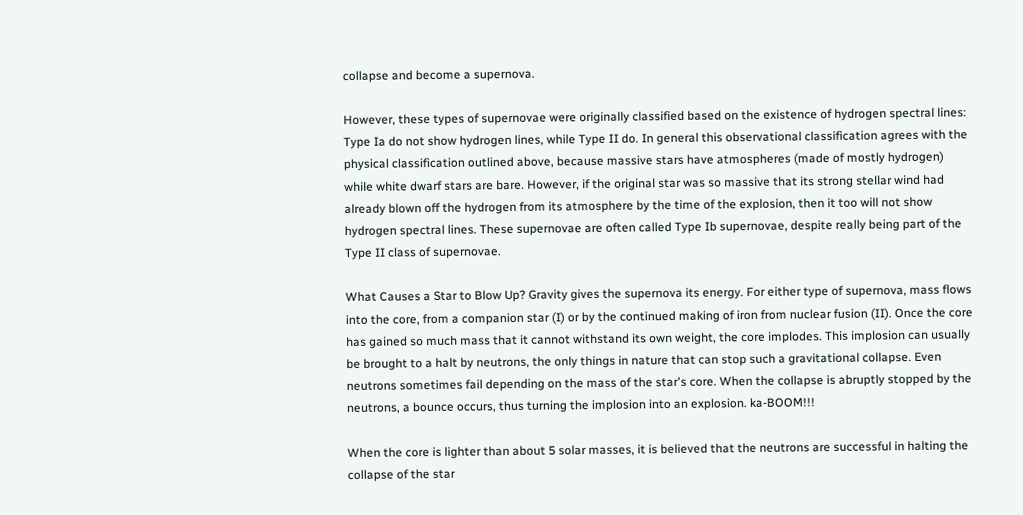collapse and become a supernova.

However, these types of supernovae were originally classified based on the existence of hydrogen spectral lines: Type Ia do not show hydrogen lines, while Type II do. In general this observational classification agrees with the physical classification outlined above, because massive stars have atmospheres (made of mostly hydrogen) while white dwarf stars are bare. However, if the original star was so massive that its strong stellar wind had already blown off the hydrogen from its atmosphere by the time of the explosion, then it too will not show hydrogen spectral lines. These supernovae are often called Type Ib supernovae, despite really being part of the Type II class of supernovae.

What Causes a Star to Blow Up? Gravity gives the supernova its energy. For either type of supernova, mass flows into the core, from a companion star (I) or by the continued making of iron from nuclear fusion (II). Once the core has gained so much mass that it cannot withstand its own weight, the core implodes. This implosion can usually be brought to a halt by neutrons, the only things in nature that can stop such a gravitational collapse. Even neutrons sometimes fail depending on the mass of the star's core. When the collapse is abruptly stopped by the neutrons, a bounce occurs, thus turning the implosion into an explosion. ka-BOOM!!!

When the core is lighter than about 5 solar masses, it is believed that the neutrons are successful in halting the collapse of the star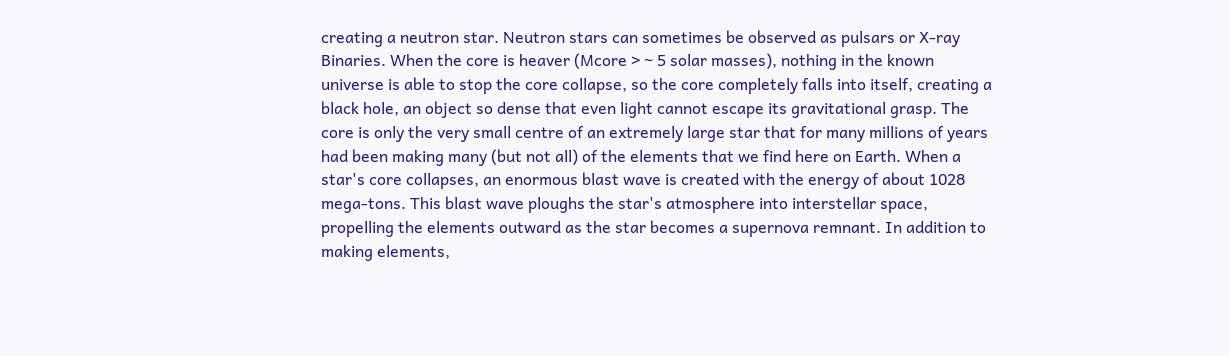creating a neutron star. Neutron stars can sometimes be observed as pulsars or X-ray Binaries. When the core is heaver (Mcore > ~ 5 solar masses), nothing in the known universe is able to stop the core collapse, so the core completely falls into itself, creating a black hole, an object so dense that even light cannot escape its gravitational grasp. The core is only the very small centre of an extremely large star that for many millions of years had been making many (but not all) of the elements that we find here on Earth. When a star's core collapses, an enormous blast wave is created with the energy of about 1028 mega-tons. This blast wave ploughs the star's atmosphere into interstellar space, propelling the elements outward as the star becomes a supernova remnant. In addition to making elements,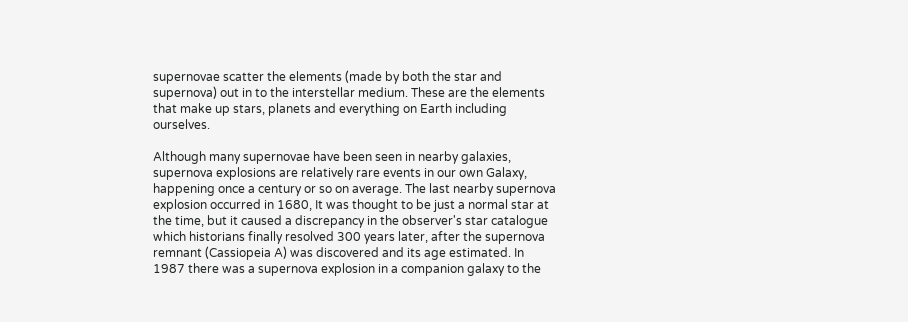supernovae scatter the elements (made by both the star and supernova) out in to the interstellar medium. These are the elements that make up stars, planets and everything on Earth including ourselves.

Although many supernovae have been seen in nearby galaxies, supernova explosions are relatively rare events in our own Galaxy, happening once a century or so on average. The last nearby supernova explosion occurred in 1680, It was thought to be just a normal star at the time, but it caused a discrepancy in the observer's star catalogue which historians finally resolved 300 years later, after the supernova remnant (Cassiopeia A) was discovered and its age estimated. In 1987 there was a supernova explosion in a companion galaxy to the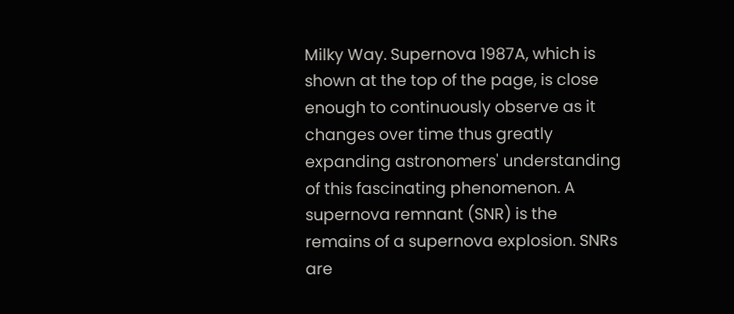Milky Way. Supernova 1987A, which is shown at the top of the page, is close enough to continuously observe as it changes over time thus greatly expanding astronomers' understanding of this fascinating phenomenon. A supernova remnant (SNR) is the remains of a supernova explosion. SNRs are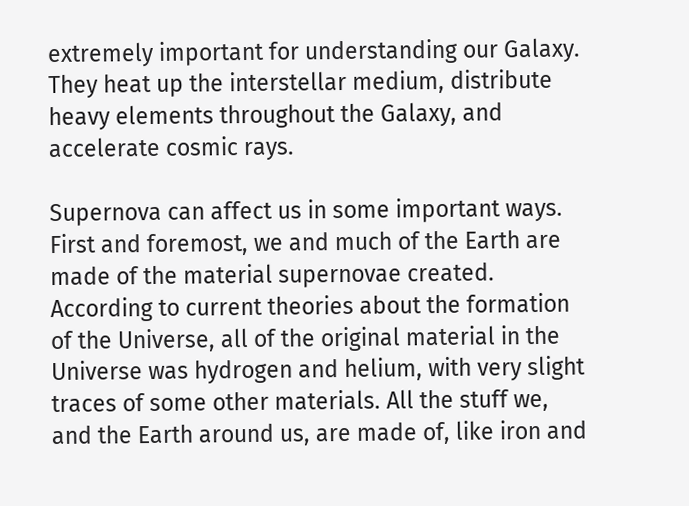extremely important for understanding our Galaxy. They heat up the interstellar medium, distribute heavy elements throughout the Galaxy, and accelerate cosmic rays.

Supernova can affect us in some important ways. First and foremost, we and much of the Earth are made of the material supernovae created. According to current theories about the formation of the Universe, all of the original material in the Universe was hydrogen and helium, with very slight traces of some other materials. All the stuff we, and the Earth around us, are made of, like iron and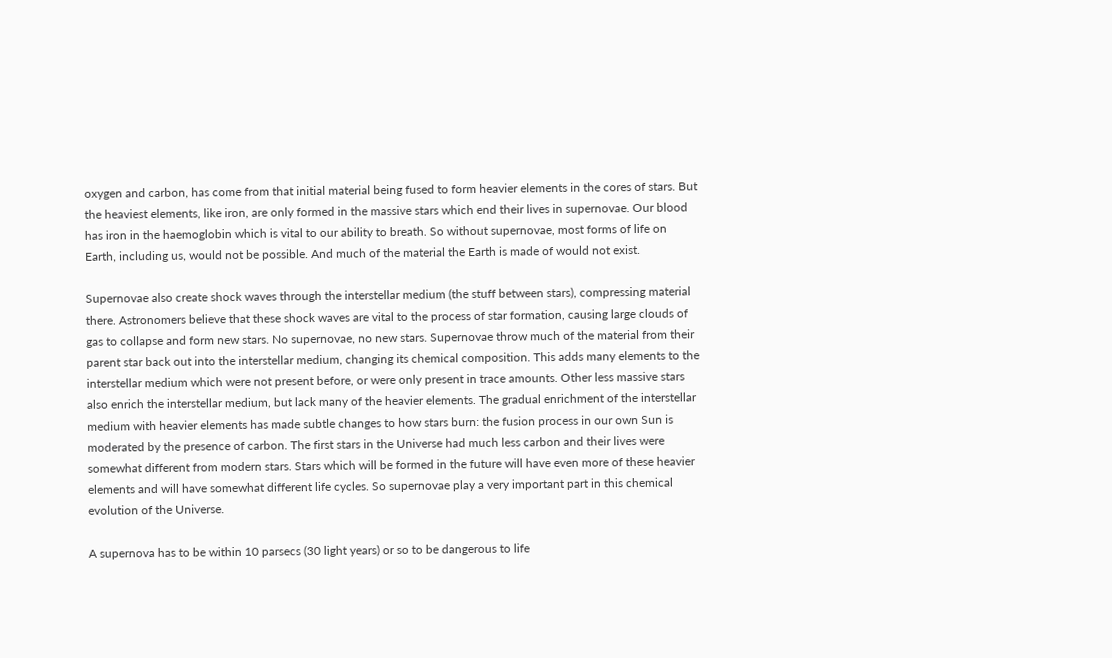oxygen and carbon, has come from that initial material being fused to form heavier elements in the cores of stars. But the heaviest elements, like iron, are only formed in the massive stars which end their lives in supernovae. Our blood has iron in the haemoglobin which is vital to our ability to breath. So without supernovae, most forms of life on Earth, including us, would not be possible. And much of the material the Earth is made of would not exist.

Supernovae also create shock waves through the interstellar medium (the stuff between stars), compressing material there. Astronomers believe that these shock waves are vital to the process of star formation, causing large clouds of gas to collapse and form new stars. No supernovae, no new stars. Supernovae throw much of the material from their parent star back out into the interstellar medium, changing its chemical composition. This adds many elements to the interstellar medium which were not present before, or were only present in trace amounts. Other less massive stars also enrich the interstellar medium, but lack many of the heavier elements. The gradual enrichment of the interstellar medium with heavier elements has made subtle changes to how stars burn: the fusion process in our own Sun is moderated by the presence of carbon. The first stars in the Universe had much less carbon and their lives were somewhat different from modern stars. Stars which will be formed in the future will have even more of these heavier elements and will have somewhat different life cycles. So supernovae play a very important part in this chemical evolution of the Universe.

A supernova has to be within 10 parsecs (30 light years) or so to be dangerous to life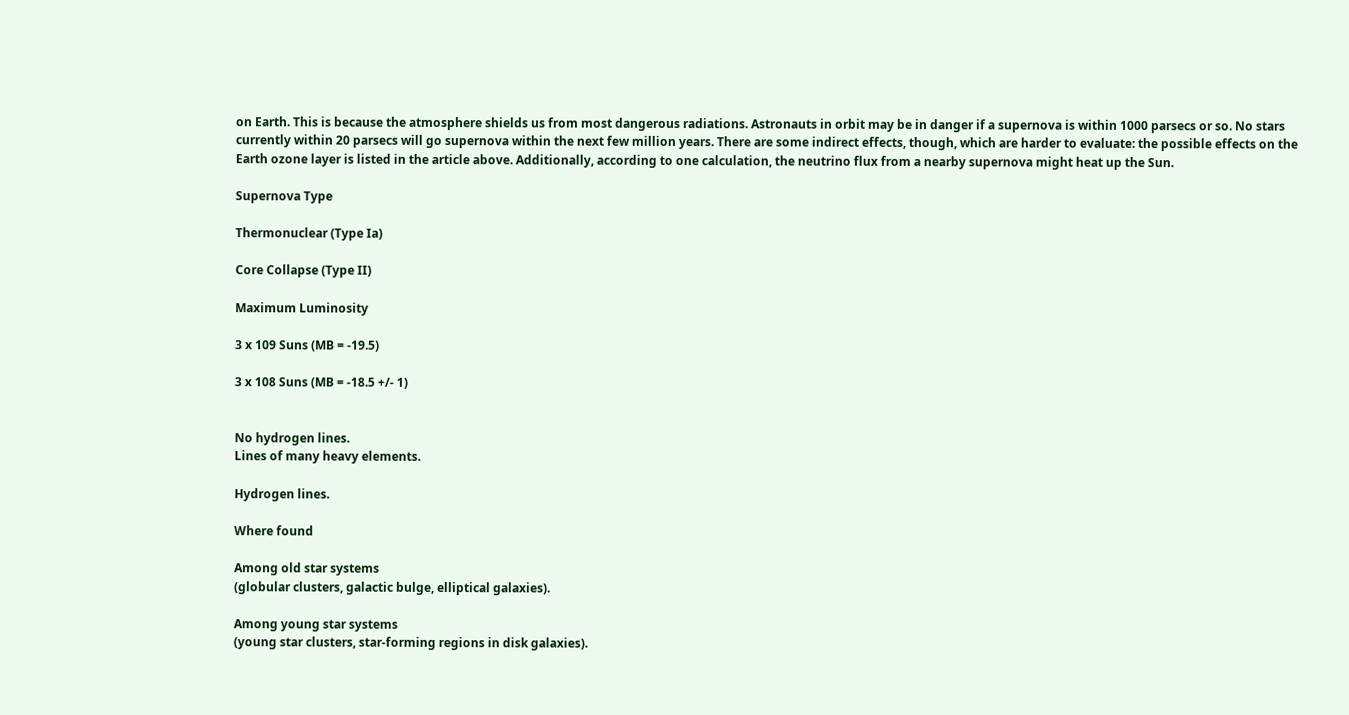on Earth. This is because the atmosphere shields us from most dangerous radiations. Astronauts in orbit may be in danger if a supernova is within 1000 parsecs or so. No stars currently within 20 parsecs will go supernova within the next few million years. There are some indirect effects, though, which are harder to evaluate: the possible effects on the Earth ozone layer is listed in the article above. Additionally, according to one calculation, the neutrino flux from a nearby supernova might heat up the Sun.

Supernova Type

Thermonuclear (Type Ia)

Core Collapse (Type II)

Maximum Luminosity

3 x 109 Suns (MB = -19.5)

3 x 108 Suns (MB = -18.5 +/- 1)


No hydrogen lines.
Lines of many heavy elements.

Hydrogen lines.

Where found

Among old star systems
(globular clusters, galactic bulge, elliptical galaxies).

Among young star systems
(young star clusters, star-forming regions in disk galaxies).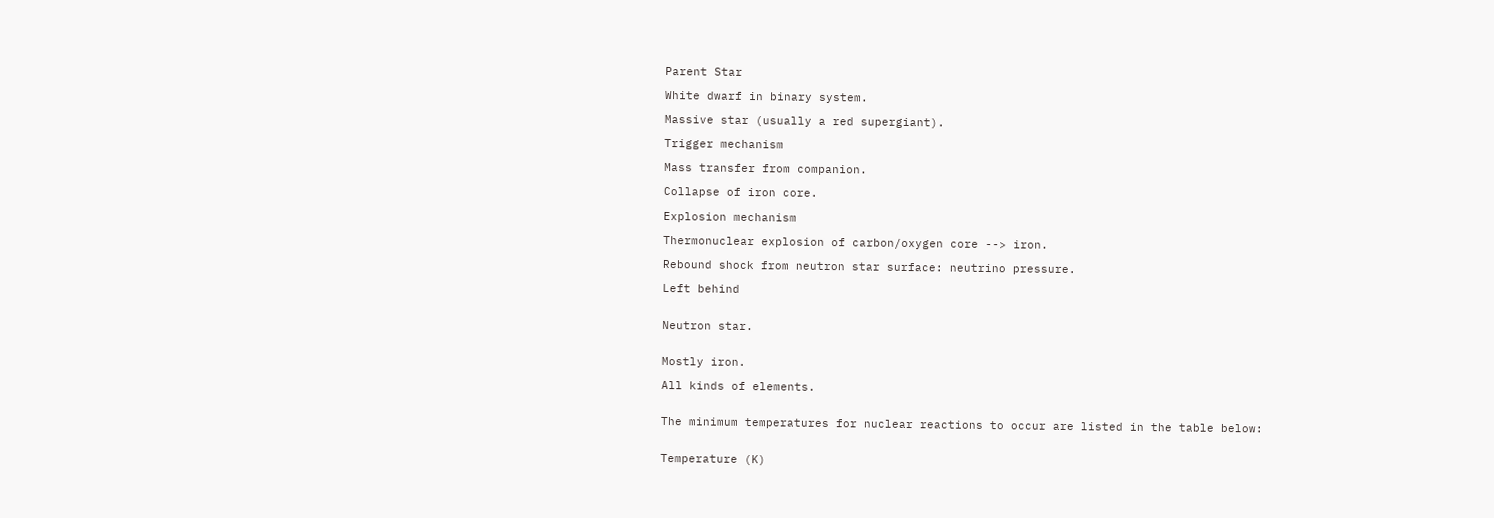Parent Star

White dwarf in binary system.

Massive star (usually a red supergiant).

Trigger mechanism

Mass transfer from companion.

Collapse of iron core.

Explosion mechanism

Thermonuclear explosion of carbon/oxygen core --> iron.

Rebound shock from neutron star surface: neutrino pressure.

Left behind


Neutron star.


Mostly iron.

All kinds of elements.


The minimum temperatures for nuclear reactions to occur are listed in the table below:


Temperature (K)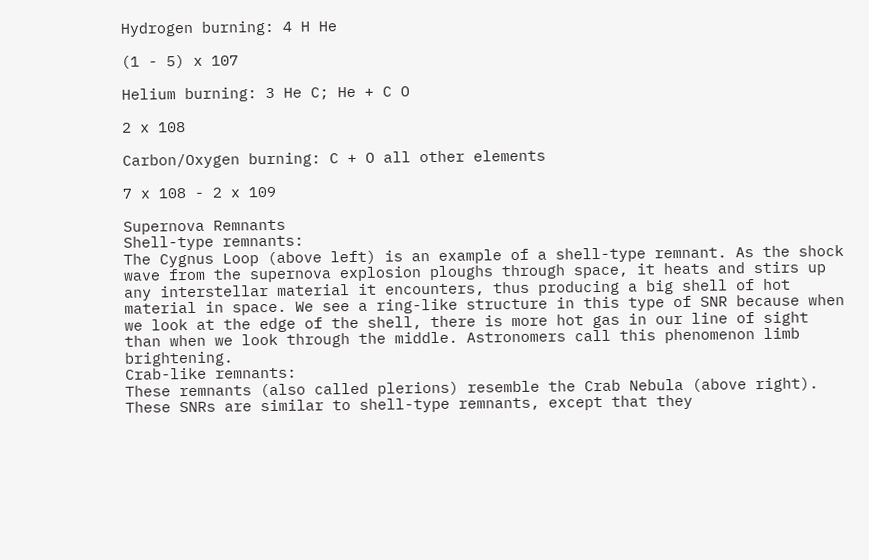Hydrogen burning: 4 H He

(1 - 5) x 107

Helium burning: 3 He C; He + C O

2 x 108

Carbon/Oxygen burning: C + O all other elements

7 x 108 - 2 x 109

Supernova Remnants
Shell-type remnants:
The Cygnus Loop (above left) is an example of a shell-type remnant. As the shock wave from the supernova explosion ploughs through space, it heats and stirs up any interstellar material it encounters, thus producing a big shell of hot material in space. We see a ring-like structure in this type of SNR because when we look at the edge of the shell, there is more hot gas in our line of sight than when we look through the middle. Astronomers call this phenomenon limb brightening.
Crab-like remnants:
These remnants (also called plerions) resemble the Crab Nebula (above right). These SNRs are similar to shell-type remnants, except that they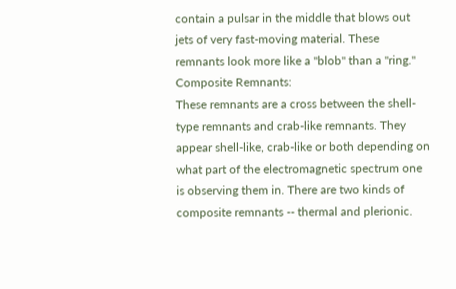contain a pulsar in the middle that blows out jets of very fast-moving material. These remnants look more like a "blob" than a "ring."
Composite Remnants:
These remnants are a cross between the shell-type remnants and crab-like remnants. They appear shell-like, crab-like or both depending on what part of the electromagnetic spectrum one is observing them in. There are two kinds of composite remnants -- thermal and plerionic.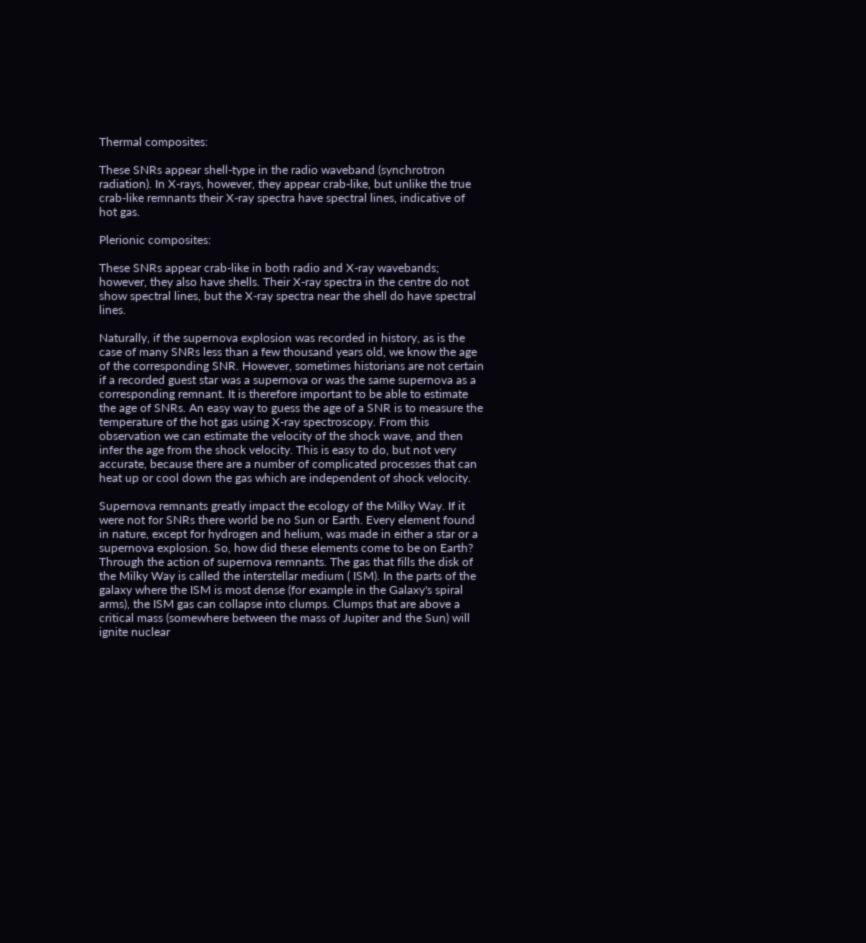Thermal composites:

These SNRs appear shell-type in the radio waveband (synchrotron radiation). In X-rays, however, they appear crab-like, but unlike the true crab-like remnants their X-ray spectra have spectral lines, indicative of hot gas.

Plerionic composites:

These SNRs appear crab-like in both radio and X-ray wavebands; however, they also have shells. Their X-ray spectra in the centre do not show spectral lines, but the X-ray spectra near the shell do have spectral lines.

Naturally, if the supernova explosion was recorded in history, as is the case of many SNRs less than a few thousand years old, we know the age of the corresponding SNR. However, sometimes historians are not certain if a recorded guest star was a supernova or was the same supernova as a corresponding remnant. It is therefore important to be able to estimate the age of SNRs. An easy way to guess the age of a SNR is to measure the temperature of the hot gas using X-ray spectroscopy. From this observation we can estimate the velocity of the shock wave, and then infer the age from the shock velocity. This is easy to do, but not very accurate, because there are a number of complicated processes that can heat up or cool down the gas which are independent of shock velocity.

Supernova remnants greatly impact the ecology of the Milky Way. If it were not for SNRs there world be no Sun or Earth. Every element found in nature, except for hydrogen and helium, was made in either a star or a supernova explosion. So, how did these elements come to be on Earth? Through the action of supernova remnants. The gas that fills the disk of the Milky Way is called the interstellar medium ( ISM). In the parts of the galaxy where the ISM is most dense (for example in the Galaxy's spiral arms), the ISM gas can collapse into clumps. Clumps that are above a critical mass (somewhere between the mass of Jupiter and the Sun) will ignite nuclear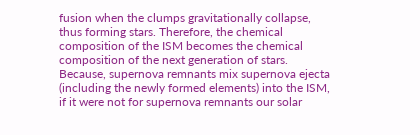fusion when the clumps gravitationally collapse, thus forming stars. Therefore, the chemical composition of the ISM becomes the chemical composition of the next generation of stars. Because, supernova remnants mix supernova ejecta (including the newly formed elements) into the ISM, if it were not for supernova remnants our solar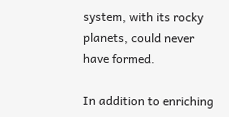system, with its rocky planets, could never have formed.

In addition to enriching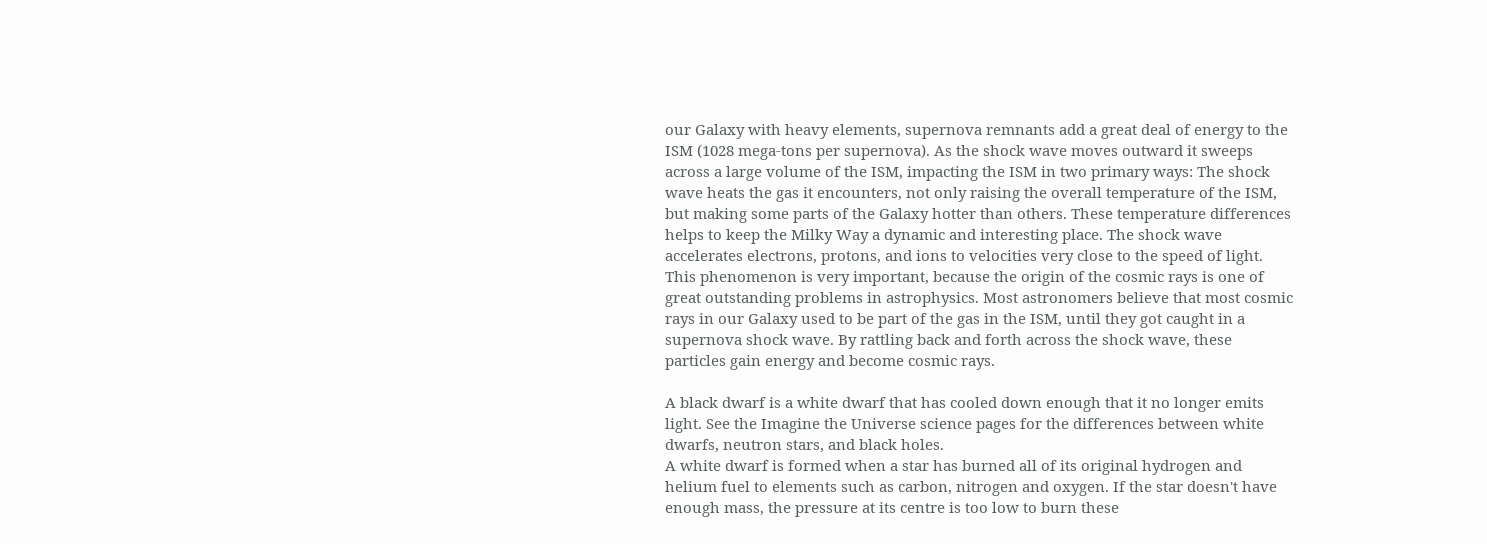our Galaxy with heavy elements, supernova remnants add a great deal of energy to the ISM (1028 mega-tons per supernova). As the shock wave moves outward it sweeps across a large volume of the ISM, impacting the ISM in two primary ways: The shock wave heats the gas it encounters, not only raising the overall temperature of the ISM, but making some parts of the Galaxy hotter than others. These temperature differences helps to keep the Milky Way a dynamic and interesting place. The shock wave accelerates electrons, protons, and ions to velocities very close to the speed of light. This phenomenon is very important, because the origin of the cosmic rays is one of great outstanding problems in astrophysics. Most astronomers believe that most cosmic rays in our Galaxy used to be part of the gas in the ISM, until they got caught in a supernova shock wave. By rattling back and forth across the shock wave, these particles gain energy and become cosmic rays.

A black dwarf is a white dwarf that has cooled down enough that it no longer emits light. See the Imagine the Universe science pages for the differences between white dwarfs, neutron stars, and black holes.
A white dwarf is formed when a star has burned all of its original hydrogen and helium fuel to elements such as carbon, nitrogen and oxygen. If the star doesn't have enough mass, the pressure at its centre is too low to burn these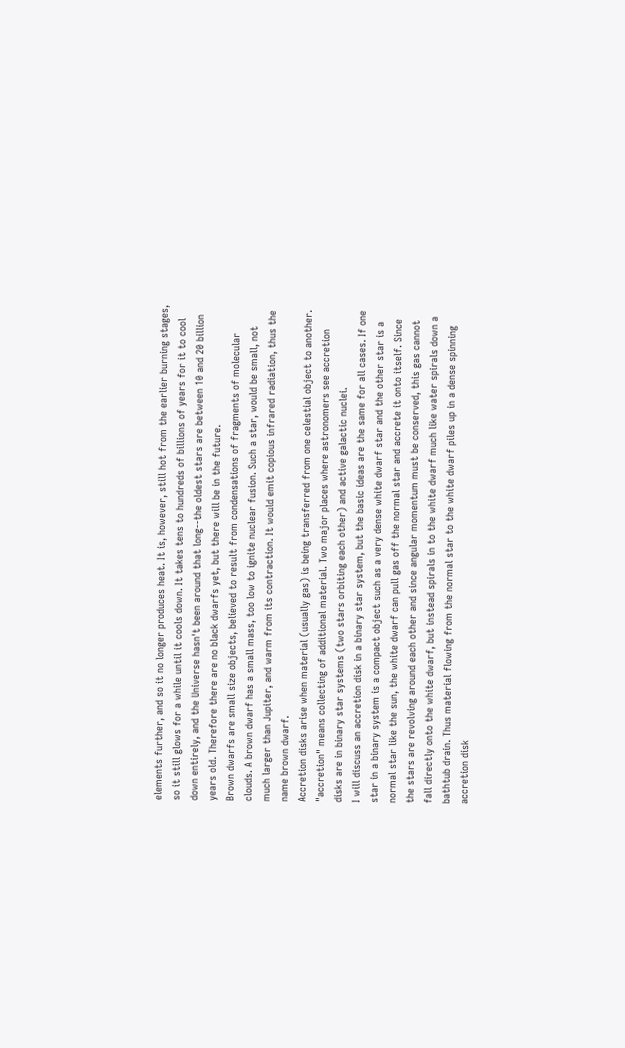elements further, and so it no longer produces heat. It is, however, still hot from the earlier burning stages, so it still glows for a while until it cools down. It takes tens to hundreds of billions of years for it to cool down entirely, and the Universe hasn't been around that long--the oldest stars are between 10 and 20 billion years old. Therefore there are no black dwarfs yet, but there will be in the future.
Brown dwarfs are small size objects, believed to result from condensations of fragments of molecular clouds. A brown dwarf has a small mass, too low to ignite nuclear fusion. Such a star, would be small, not much larger than Jupiter, and warm from its contraction. It would emit copious infrared radiation, thus the name brown dwarf.
Accretion disks arise when material (usually gas) is being transferred from one celestial object to another. "accretion" means collecting of additional material. Two major places where astronomers see accretion disks are in binary star systems (two stars orbiting each other) and active galactic nuclei.
I will discuss an accretion disk in a binary star system, but the basic ideas are the same for all cases. If one star in a binary system is a compact object such as a very dense white dwarf star and the other star is a normal star like the sun, the white dwarf can pull gas off the normal star and accrete it onto itself. Since the stars are revolving around each other and since angular momentum must be conserved, this gas cannot fall directly onto the white dwarf, but instead spirals in to the white dwarf much like water spirals down a bathtub drain. Thus material flowing from the normal star to the white dwarf piles up in a dense spinning accretion disk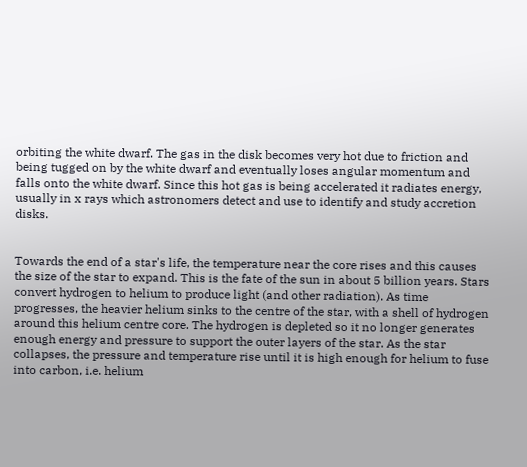orbiting the white dwarf. The gas in the disk becomes very hot due to friction and being tugged on by the white dwarf and eventually loses angular momentum and falls onto the white dwarf. Since this hot gas is being accelerated it radiates energy, usually in x rays which astronomers detect and use to identify and study accretion disks.


Towards the end of a star's life, the temperature near the core rises and this causes the size of the star to expand. This is the fate of the sun in about 5 billion years. Stars convert hydrogen to helium to produce light (and other radiation). As time progresses, the heavier helium sinks to the centre of the star, with a shell of hydrogen around this helium centre core. The hydrogen is depleted so it no longer generates enough energy and pressure to support the outer layers of the star. As the star collapses, the pressure and temperature rise until it is high enough for helium to fuse into carbon, i.e. helium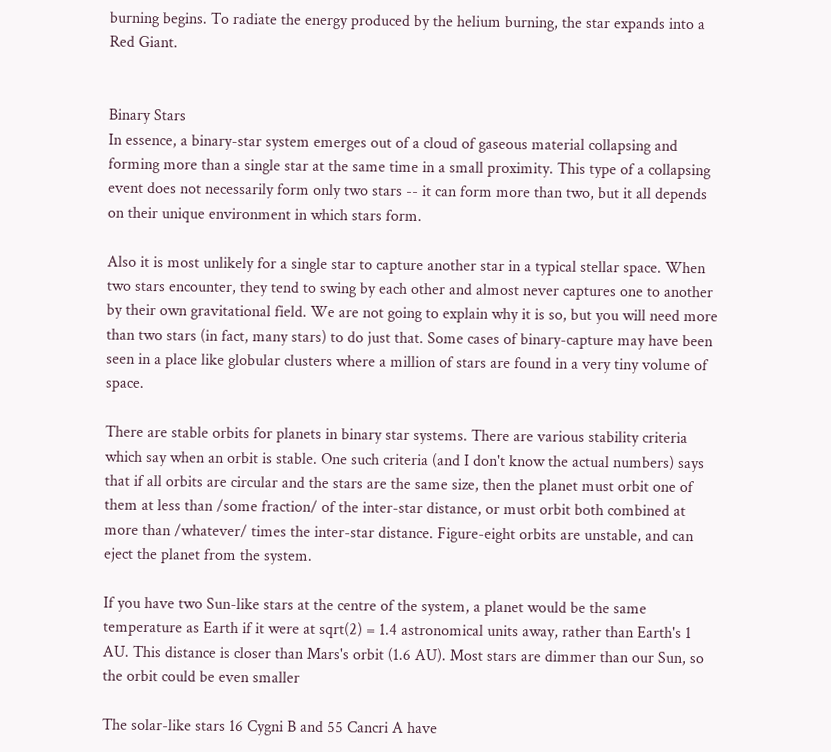burning begins. To radiate the energy produced by the helium burning, the star expands into a Red Giant.


Binary Stars
In essence, a binary-star system emerges out of a cloud of gaseous material collapsing and forming more than a single star at the same time in a small proximity. This type of a collapsing event does not necessarily form only two stars -- it can form more than two, but it all depends on their unique environment in which stars form.

Also it is most unlikely for a single star to capture another star in a typical stellar space. When two stars encounter, they tend to swing by each other and almost never captures one to another by their own gravitational field. We are not going to explain why it is so, but you will need more than two stars (in fact, many stars) to do just that. Some cases of binary-capture may have been seen in a place like globular clusters where a million of stars are found in a very tiny volume of space.

There are stable orbits for planets in binary star systems. There are various stability criteria which say when an orbit is stable. One such criteria (and I don't know the actual numbers) says that if all orbits are circular and the stars are the same size, then the planet must orbit one of them at less than /some fraction/ of the inter-star distance, or must orbit both combined at more than /whatever/ times the inter-star distance. Figure-eight orbits are unstable, and can eject the planet from the system.

If you have two Sun-like stars at the centre of the system, a planet would be the same temperature as Earth if it were at sqrt(2) = 1.4 astronomical units away, rather than Earth's 1 AU. This distance is closer than Mars's orbit (1.6 AU). Most stars are dimmer than our Sun, so the orbit could be even smaller

The solar-like stars 16 Cygni B and 55 Cancri A have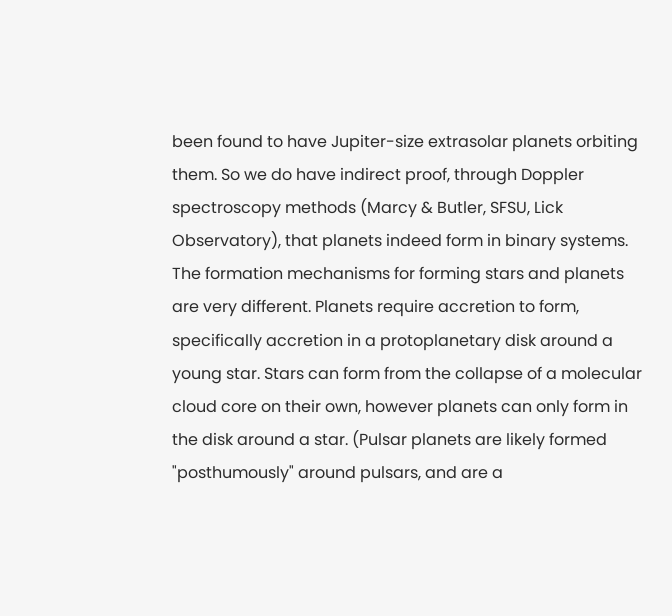been found to have Jupiter-size extrasolar planets orbiting them. So we do have indirect proof, through Doppler spectroscopy methods (Marcy & Butler, SFSU, Lick Observatory), that planets indeed form in binary systems.
The formation mechanisms for forming stars and planets are very different. Planets require accretion to form, specifically accretion in a protoplanetary disk around a young star. Stars can form from the collapse of a molecular cloud core on their own, however planets can only form in the disk around a star. (Pulsar planets are likely formed "posthumously" around pulsars, and are a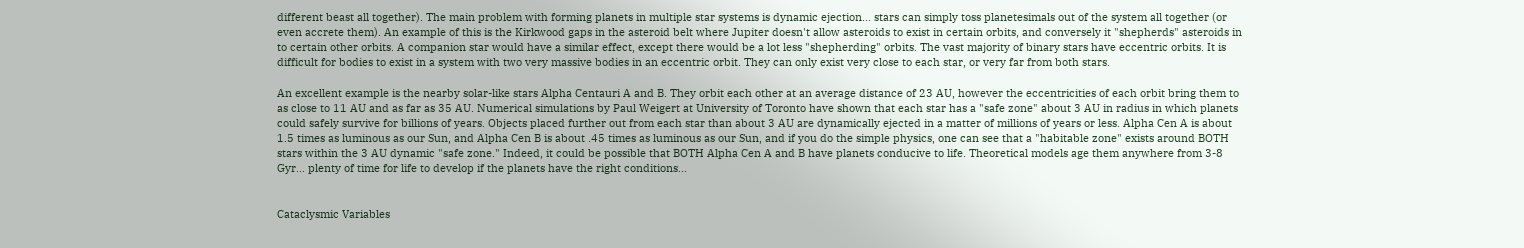different beast all together). The main problem with forming planets in multiple star systems is dynamic ejection... stars can simply toss planetesimals out of the system all together (or even accrete them). An example of this is the Kirkwood gaps in the asteroid belt where Jupiter doesn't allow asteroids to exist in certain orbits, and conversely it "shepherds" asteroids in to certain other orbits. A companion star would have a similar effect, except there would be a lot less "shepherding" orbits. The vast majority of binary stars have eccentric orbits. It is difficult for bodies to exist in a system with two very massive bodies in an eccentric orbit. They can only exist very close to each star, or very far from both stars.

An excellent example is the nearby solar-like stars Alpha Centauri A and B. They orbit each other at an average distance of 23 AU, however the eccentricities of each orbit bring them to as close to 11 AU and as far as 35 AU. Numerical simulations by Paul Weigert at University of Toronto have shown that each star has a "safe zone" about 3 AU in radius in which planets could safely survive for billions of years. Objects placed further out from each star than about 3 AU are dynamically ejected in a matter of millions of years or less. Alpha Cen A is about 1.5 times as luminous as our Sun, and Alpha Cen B is about .45 times as luminous as our Sun, and if you do the simple physics, one can see that a "habitable zone" exists around BOTH stars within the 3 AU dynamic "safe zone." Indeed, it could be possible that BOTH Alpha Cen A and B have planets conducive to life. Theoretical models age them anywhere from 3-8 Gyr... plenty of time for life to develop if the planets have the right conditions...


Cataclysmic Variables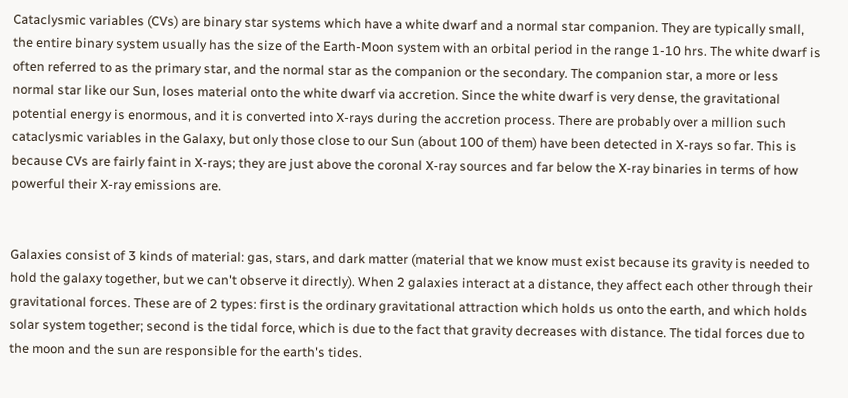Cataclysmic variables (CVs) are binary star systems which have a white dwarf and a normal star companion. They are typically small, the entire binary system usually has the size of the Earth-Moon system with an orbital period in the range 1-10 hrs. The white dwarf is often referred to as the primary star, and the normal star as the companion or the secondary. The companion star, a more or less normal star like our Sun, loses material onto the white dwarf via accretion. Since the white dwarf is very dense, the gravitational potential energy is enormous, and it is converted into X-rays during the accretion process. There are probably over a million such cataclysmic variables in the Galaxy, but only those close to our Sun (about 100 of them) have been detected in X-rays so far. This is because CVs are fairly faint in X-rays; they are just above the coronal X-ray sources and far below the X-ray binaries in terms of how powerful their X-ray emissions are.


Galaxies consist of 3 kinds of material: gas, stars, and dark matter (material that we know must exist because its gravity is needed to hold the galaxy together, but we can't observe it directly). When 2 galaxies interact at a distance, they affect each other through their gravitational forces. These are of 2 types: first is the ordinary gravitational attraction which holds us onto the earth, and which holds solar system together; second is the tidal force, which is due to the fact that gravity decreases with distance. The tidal forces due to the moon and the sun are responsible for the earth's tides.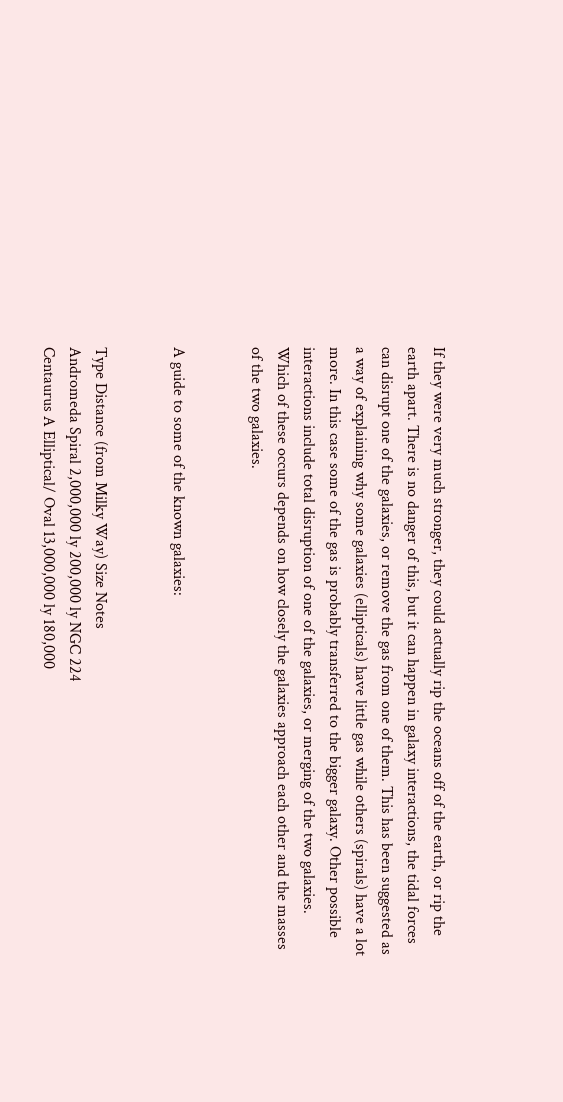If they were very much stronger, they could actually rip the oceans off of the earth, or rip the earth apart. There is no danger of this, but it can happen in galaxy interactions, the tidal forces can disrupt one of the galaxies, or remove the gas from one of them. This has been suggested as a way of explaining why some galaxies (ellipticals) have little gas while others (spirals) have a lot more. In this case some of the gas is probably transferred to the bigger galaxy. Other possible interactions include total disruption of one of the galaxies, or merging of the two galaxies. Which of these occurs depends on how closely the galaxies approach each other and the masses of the two galaxies.


A guide to some of the known galaxies:


Type Distance (from Milky Way) Size Notes
Andromeda Spiral 2,000,000 ly 200,000 ly NGC 224
Centaurus A Elliptical/ Oval 13,000,000 ly 180,000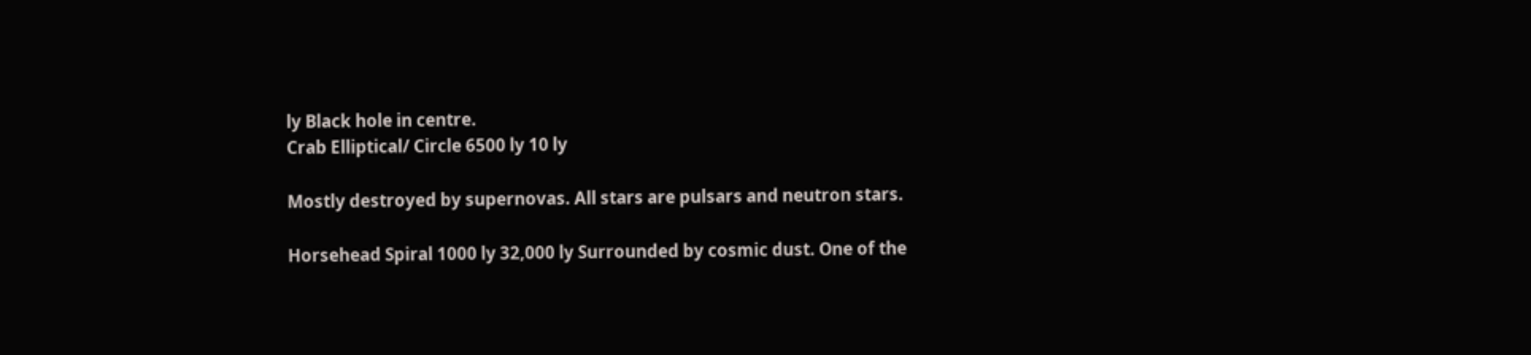ly Black hole in centre.
Crab Elliptical/ Circle 6500 ly 10 ly

Mostly destroyed by supernovas. All stars are pulsars and neutron stars.

Horsehead Spiral 1000 ly 32,000 ly Surrounded by cosmic dust. One of the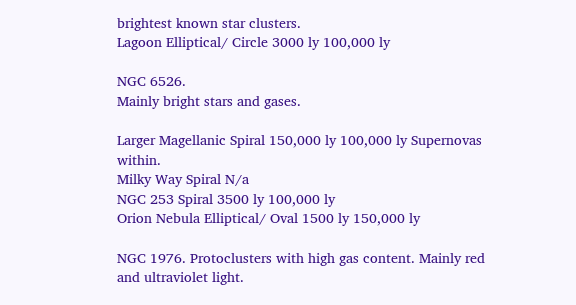brightest known star clusters.
Lagoon Elliptical/ Circle 3000 ly 100,000 ly

NGC 6526.
Mainly bright stars and gases.

Larger Magellanic Spiral 150,000 ly 100,000 ly Supernovas within.
Milky Way Spiral N/a
NGC 253 Spiral 3500 ly 100,000 ly
Orion Nebula Elliptical/ Oval 1500 ly 150,000 ly

NGC 1976. Protoclusters with high gas content. Mainly red and ultraviolet light.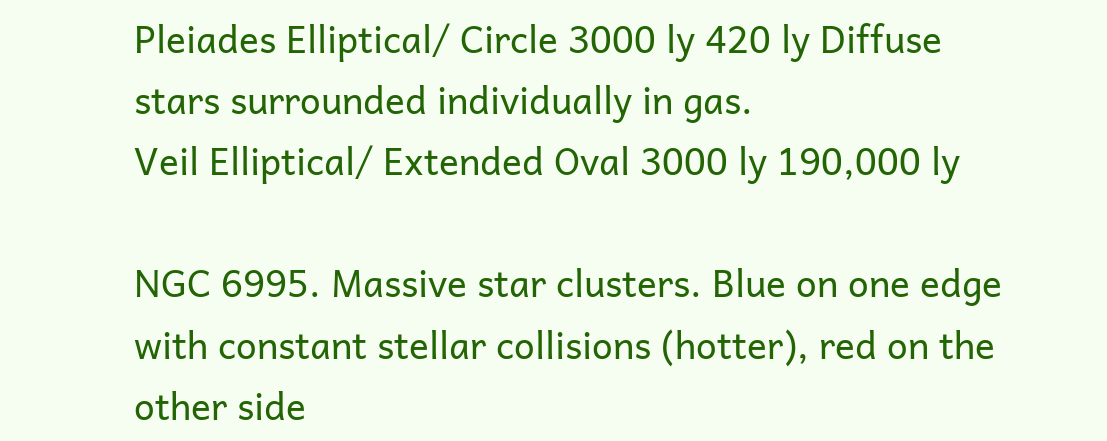Pleiades Elliptical/ Circle 3000 ly 420 ly Diffuse stars surrounded individually in gas.
Veil Elliptical/ Extended Oval 3000 ly 190,000 ly

NGC 6995. Massive star clusters. Blue on one edge with constant stellar collisions (hotter), red on the other side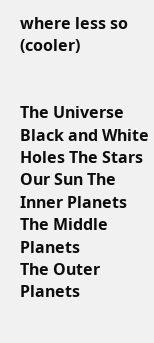where less so (cooler)


The Universe Black and White Holes The Stars
Our Sun The Inner Planets The Middle Planets
The Outer Planets